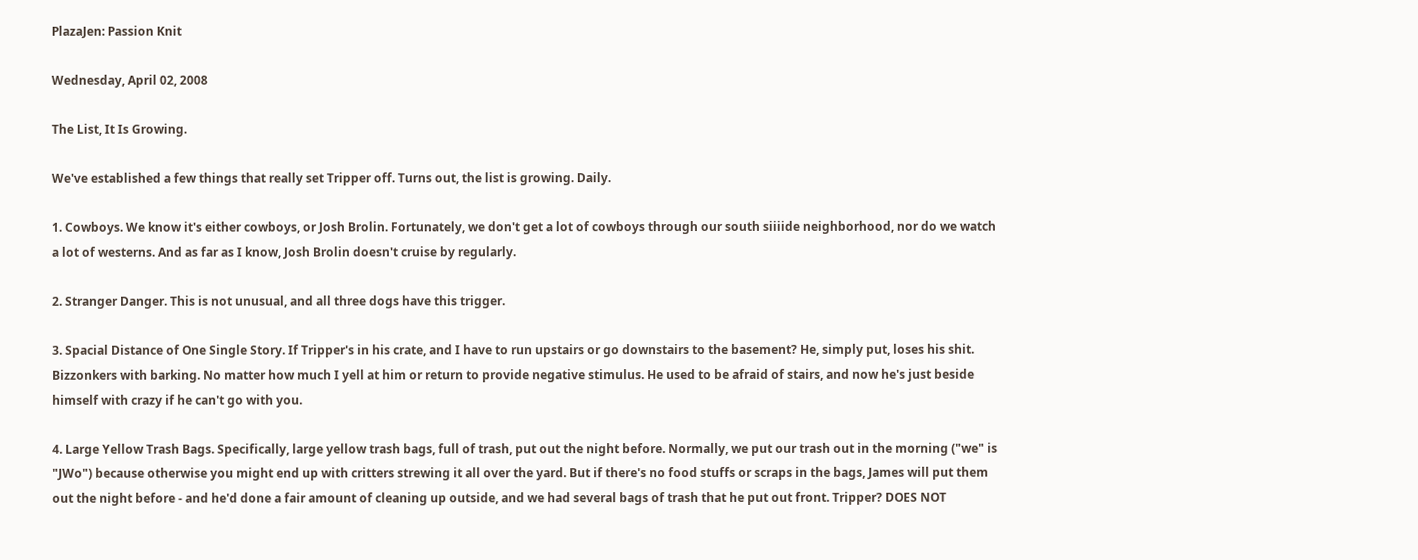PlazaJen: Passion Knit

Wednesday, April 02, 2008

The List, It Is Growing.

We've established a few things that really set Tripper off. Turns out, the list is growing. Daily.

1. Cowboys. We know it's either cowboys, or Josh Brolin. Fortunately, we don't get a lot of cowboys through our south siiiide neighborhood, nor do we watch a lot of westerns. And as far as I know, Josh Brolin doesn't cruise by regularly.

2. Stranger Danger. This is not unusual, and all three dogs have this trigger.

3. Spacial Distance of One Single Story. If Tripper's in his crate, and I have to run upstairs or go downstairs to the basement? He, simply put, loses his shit. Bizzonkers with barking. No matter how much I yell at him or return to provide negative stimulus. He used to be afraid of stairs, and now he's just beside himself with crazy if he can't go with you.

4. Large Yellow Trash Bags. Specifically, large yellow trash bags, full of trash, put out the night before. Normally, we put our trash out in the morning ("we" is "JWo") because otherwise you might end up with critters strewing it all over the yard. But if there's no food stuffs or scraps in the bags, James will put them out the night before - and he'd done a fair amount of cleaning up outside, and we had several bags of trash that he put out front. Tripper? DOES NOT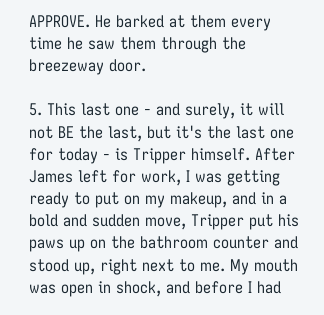APPROVE. He barked at them every time he saw them through the breezeway door.

5. This last one - and surely, it will not BE the last, but it's the last one for today - is Tripper himself. After James left for work, I was getting ready to put on my makeup, and in a bold and sudden move, Tripper put his paws up on the bathroom counter and stood up, right next to me. My mouth was open in shock, and before I had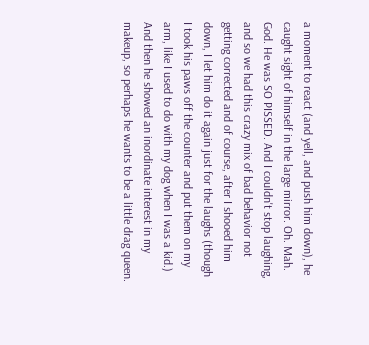a moment to react (and yell, and push him down), he caught sight of himself in the large mirror. Oh. Mah. God. He was SO PISSED. And I couldn't stop laughing, and so we had this crazy mix of bad behavior not getting corrected and of course, after I shooed him down, I let him do it again just for the laughs (though I took his paws off the counter and put them on my arm, like I used to do with my dog when I was a kid.) And then he showed an inordinate interest in my makeup, so perhaps he wants to be a little drag queen.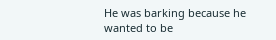He was barking because he wanted to be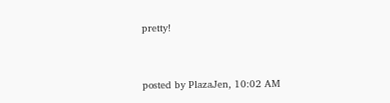pretty!


posted by PlazaJen, 10:02 AM